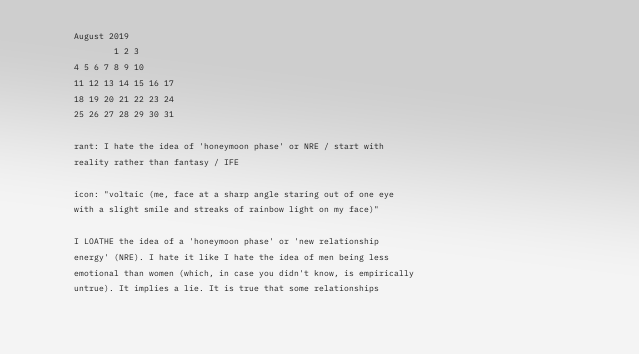August 2019
        1 2 3
4 5 6 7 8 9 10
11 12 13 14 15 16 17
18 19 20 21 22 23 24
25 26 27 28 29 30 31

rant: I hate the idea of 'honeymoon phase' or NRE / start with reality rather than fantasy / IFE

icon: "voltaic (me, face at a sharp angle staring out of one eye with a slight smile and streaks of rainbow light on my face)"

I LOATHE the idea of a 'honeymoon phase' or 'new relationship energy' (NRE). I hate it like I hate the idea of men being less emotional than women (which, in case you didn't know, is empirically untrue). It implies a lie. It is true that some relationships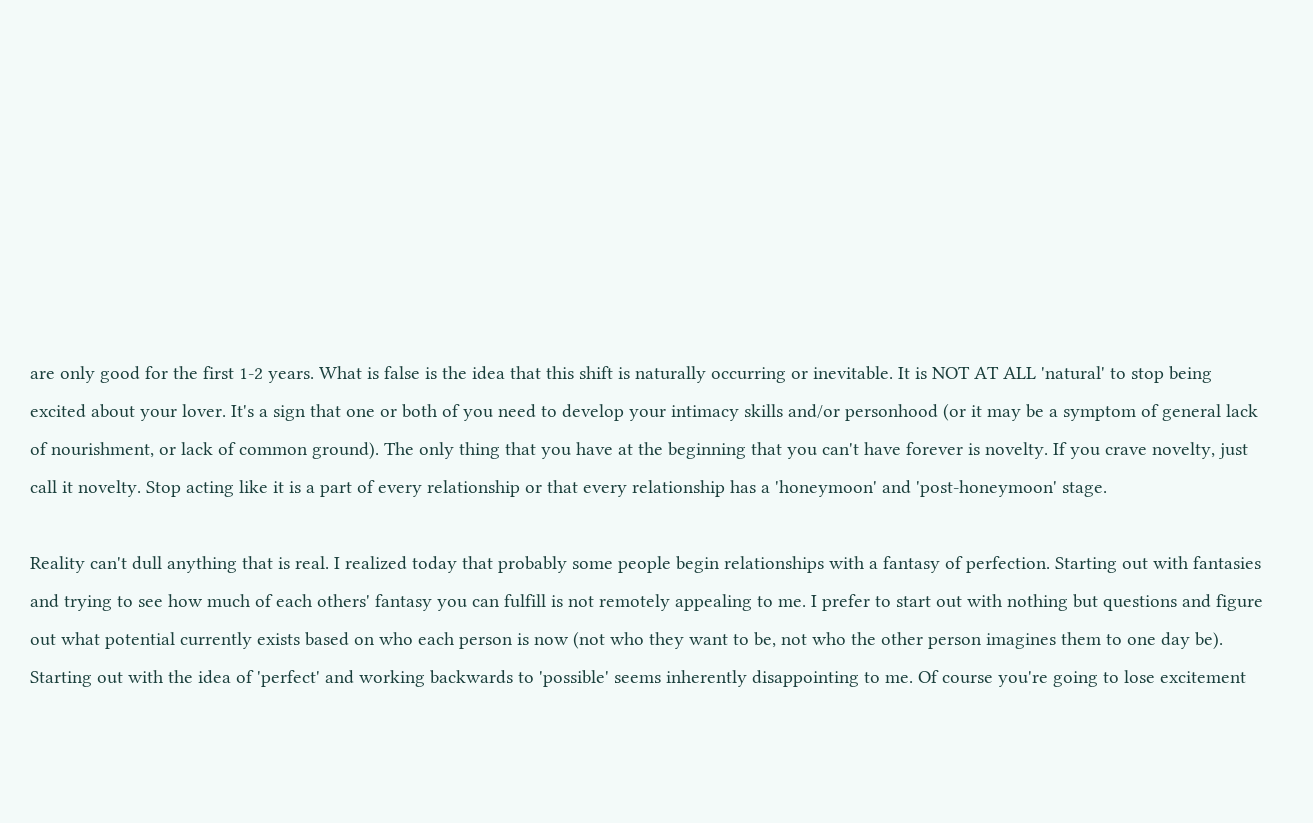are only good for the first 1-2 years. What is false is the idea that this shift is naturally occurring or inevitable. It is NOT AT ALL 'natural' to stop being excited about your lover. It's a sign that one or both of you need to develop your intimacy skills and/or personhood (or it may be a symptom of general lack of nourishment, or lack of common ground). The only thing that you have at the beginning that you can't have forever is novelty. If you crave novelty, just call it novelty. Stop acting like it is a part of every relationship or that every relationship has a 'honeymoon' and 'post-honeymoon' stage.

Reality can't dull anything that is real. I realized today that probably some people begin relationships with a fantasy of perfection. Starting out with fantasies and trying to see how much of each others' fantasy you can fulfill is not remotely appealing to me. I prefer to start out with nothing but questions and figure out what potential currently exists based on who each person is now (not who they want to be, not who the other person imagines them to one day be). Starting out with the idea of 'perfect' and working backwards to 'possible' seems inherently disappointing to me. Of course you're going to lose excitement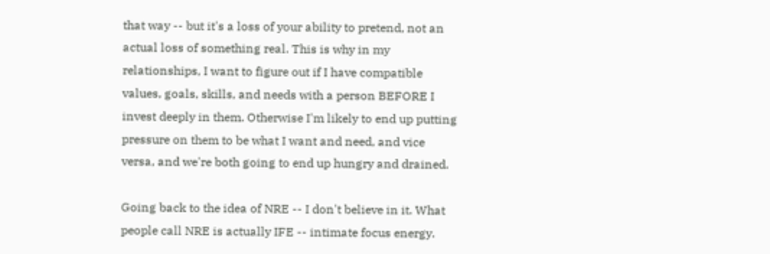that way -- but it's a loss of your ability to pretend, not an actual loss of something real. This is why in my relationships, I want to figure out if I have compatible values, goals, skills, and needs with a person BEFORE I invest deeply in them. Otherwise I'm likely to end up putting pressure on them to be what I want and need, and vice versa, and we're both going to end up hungry and drained.

Going back to the idea of NRE -- I don't believe in it. What people call NRE is actually IFE -- intimate focus energy.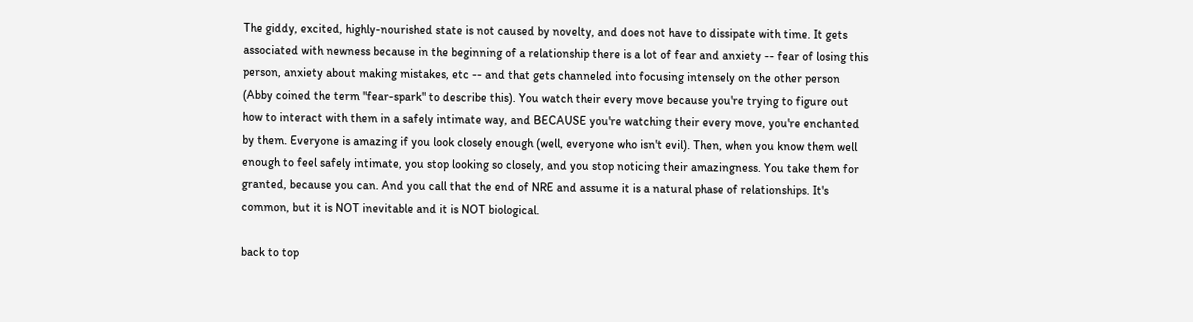The giddy, excited, highly-nourished state is not caused by novelty, and does not have to dissipate with time. It gets associated with newness because in the beginning of a relationship there is a lot of fear and anxiety -- fear of losing this person, anxiety about making mistakes, etc -- and that gets channeled into focusing intensely on the other person (Abby coined the term "fear-spark" to describe this). You watch their every move because you're trying to figure out how to interact with them in a safely intimate way, and BECAUSE you're watching their every move, you're enchanted by them. Everyone is amazing if you look closely enough (well, everyone who isn't evil). Then, when you know them well enough to feel safely intimate, you stop looking so closely, and you stop noticing their amazingness. You take them for granted, because you can. And you call that the end of NRE and assume it is a natural phase of relationships. It's common, but it is NOT inevitable and it is NOT biological.

back to top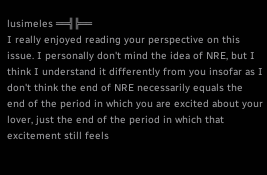lusimeles ══╣╠══
I really enjoyed reading your perspective on this issue. I personally don't mind the idea of NRE, but I think I understand it differently from you insofar as I don't think the end of NRE necessarily equals the end of the period in which you are excited about your lover, just the end of the period in which that excitement still feels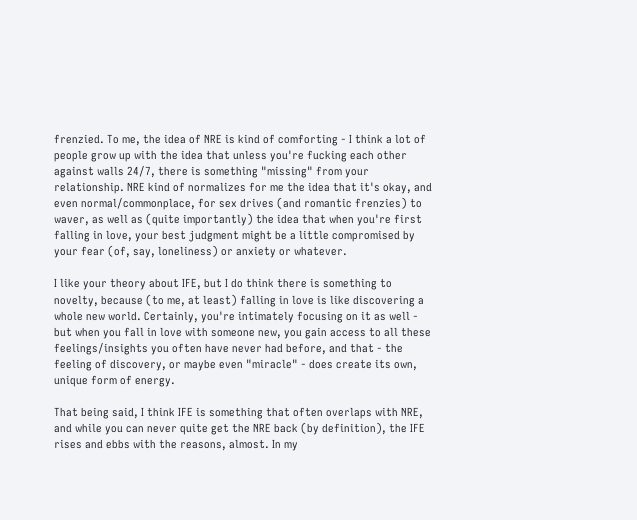frenzied. To me, the idea of NRE is kind of comforting - I think a lot of people grow up with the idea that unless you're fucking each other against walls 24/7, there is something "missing" from your relationship. NRE kind of normalizes for me the idea that it's okay, and even normal/commonplace, for sex drives (and romantic frenzies) to waver, as well as (quite importantly) the idea that when you're first falling in love, your best judgment might be a little compromised by your fear (of, say, loneliness) or anxiety or whatever.

I like your theory about IFE, but I do think there is something to novelty, because (to me, at least) falling in love is like discovering a whole new world. Certainly, you're intimately focusing on it as well - but when you fall in love with someone new, you gain access to all these feelings/insights you often have never had before, and that - the feeling of discovery, or maybe even "miracle" - does create its own, unique form of energy.

That being said, I think IFE is something that often overlaps with NRE, and while you can never quite get the NRE back (by definition), the IFE rises and ebbs with the reasons, almost. In my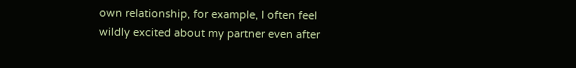own relationship, for example, I often feel wildly excited about my partner even after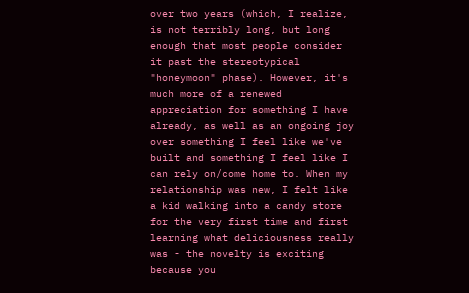over two years (which, I realize, is not terribly long, but long enough that most people consider it past the stereotypical "honeymoon" phase). However, it's much more of a renewed appreciation for something I have already, as well as an ongoing joy over something I feel like we've built and something I feel like I can rely on/come home to. When my relationship was new, I felt like a kid walking into a candy store for the very first time and first learning what deliciousness really was - the novelty is exciting because you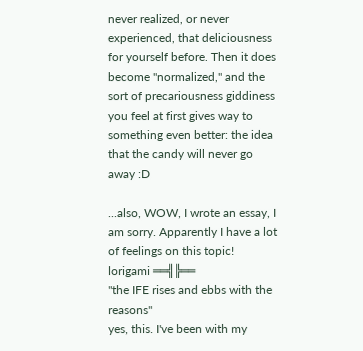never realized, or never experienced, that deliciousness for yourself before. Then it does become "normalized," and the sort of precariousness giddiness you feel at first gives way to something even better: the idea that the candy will never go away :D

...also, WOW, I wrote an essay, I am sorry. Apparently I have a lot of feelings on this topic!
lorigami ══╣╠══
"the IFE rises and ebbs with the reasons"
yes, this. I've been with my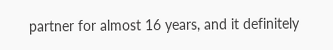partner for almost 16 years, and it definitely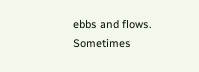ebbs and flows. Sometimes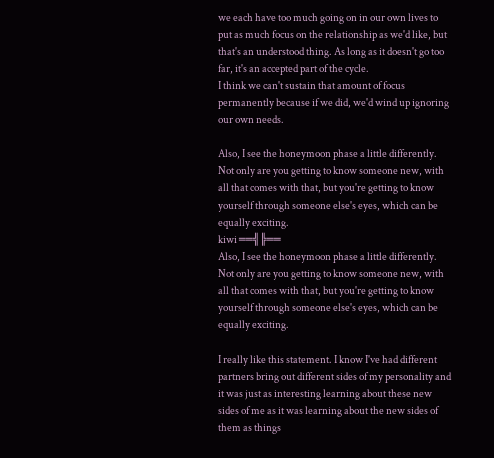we each have too much going on in our own lives to put as much focus on the relationship as we'd like, but that's an understood thing. As long as it doesn't go too far, it's an accepted part of the cycle.
I think we can't sustain that amount of focus permanently because if we did, we'd wind up ignoring our own needs.

Also, I see the honeymoon phase a little differently. Not only are you getting to know someone new, with all that comes with that, but you're getting to know yourself through someone else's eyes, which can be equally exciting.
kiwi ══╣╠══
Also, I see the honeymoon phase a little differently. Not only are you getting to know someone new, with all that comes with that, but you're getting to know yourself through someone else's eyes, which can be equally exciting.

I really like this statement. I know I've had different partners bring out different sides of my personality and it was just as interesting learning about these new sides of me as it was learning about the new sides of them as things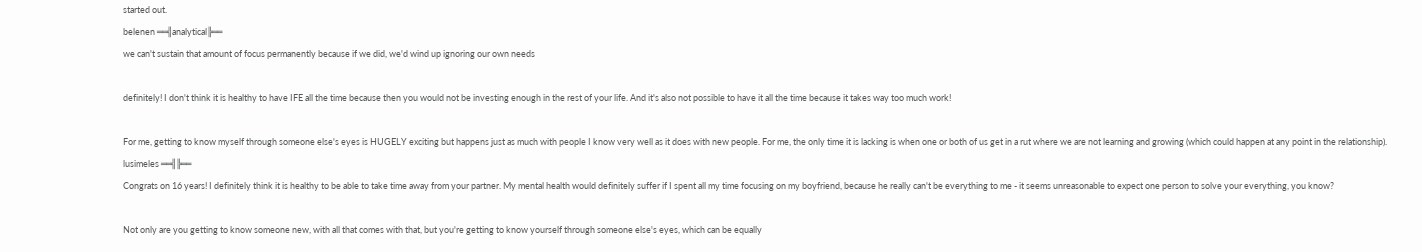started out.
belenen ══╣analytical╠══
we can't sustain that amount of focus permanently because if we did, we'd wind up ignoring our own needs

definitely! I don't think it is healthy to have IFE all the time because then you would not be investing enough in the rest of your life. And it's also not possible to have it all the time because it takes way too much work!

For me, getting to know myself through someone else's eyes is HUGELY exciting but happens just as much with people I know very well as it does with new people. For me, the only time it is lacking is when one or both of us get in a rut where we are not learning and growing (which could happen at any point in the relationship).
lusimeles ══╣╠══
Congrats on 16 years! I definitely think it is healthy to be able to take time away from your partner. My mental health would definitely suffer if I spent all my time focusing on my boyfriend, because he really can't be everything to me - it seems unreasonable to expect one person to solve your everything, you know?

Not only are you getting to know someone new, with all that comes with that, but you're getting to know yourself through someone else's eyes, which can be equally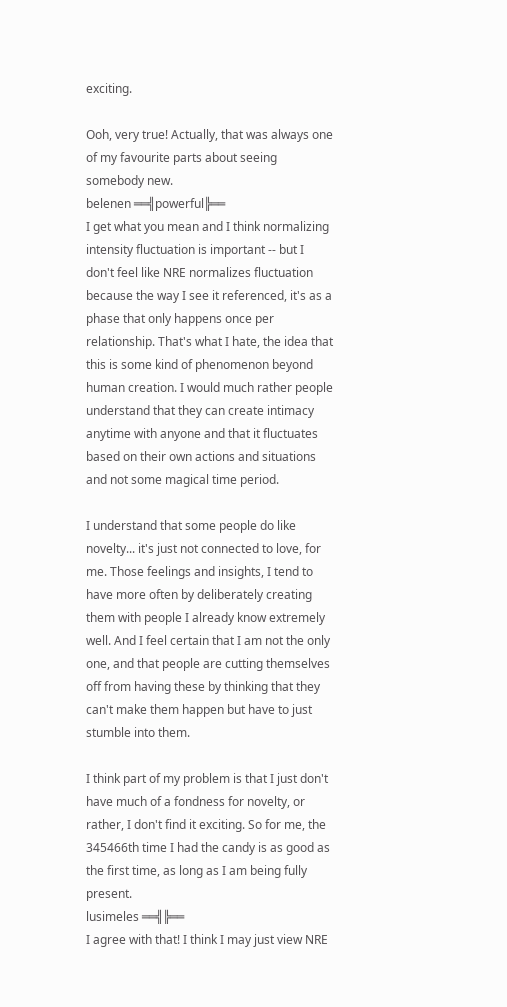exciting.

Ooh, very true! Actually, that was always one of my favourite parts about seeing somebody new.
belenen ══╣powerful╠══
I get what you mean and I think normalizing intensity fluctuation is important -- but I don't feel like NRE normalizes fluctuation because the way I see it referenced, it's as a phase that only happens once per relationship. That's what I hate, the idea that this is some kind of phenomenon beyond human creation. I would much rather people understand that they can create intimacy anytime with anyone and that it fluctuates based on their own actions and situations and not some magical time period.

I understand that some people do like novelty... it's just not connected to love, for me. Those feelings and insights, I tend to have more often by deliberately creating them with people I already know extremely well. And I feel certain that I am not the only one, and that people are cutting themselves off from having these by thinking that they can't make them happen but have to just stumble into them.

I think part of my problem is that I just don't have much of a fondness for novelty, or rather, I don't find it exciting. So for me, the 345466th time I had the candy is as good as the first time, as long as I am being fully present.
lusimeles ══╣╠══
I agree with that! I think I may just view NRE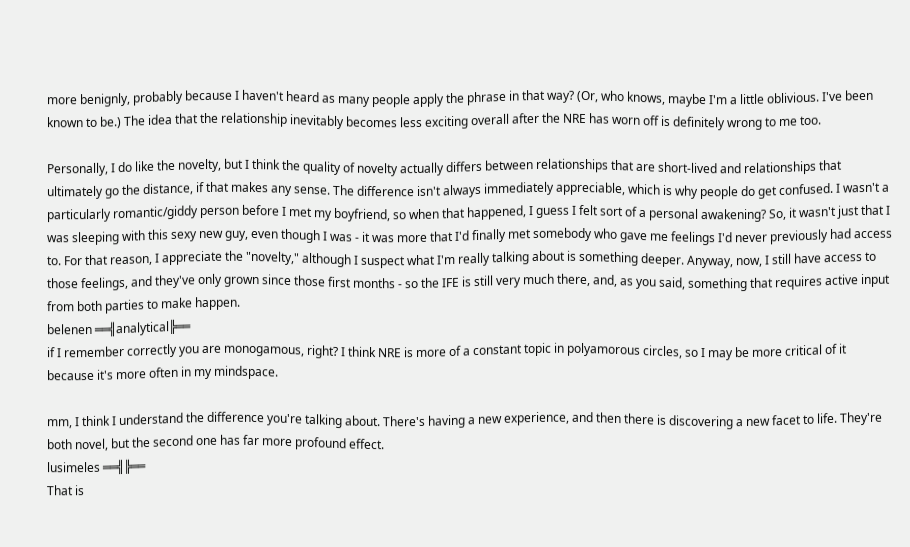more benignly, probably because I haven't heard as many people apply the phrase in that way? (Or, who knows, maybe I'm a little oblivious. I've been known to be.) The idea that the relationship inevitably becomes less exciting overall after the NRE has worn off is definitely wrong to me too.

Personally, I do like the novelty, but I think the quality of novelty actually differs between relationships that are short-lived and relationships that ultimately go the distance, if that makes any sense. The difference isn't always immediately appreciable, which is why people do get confused. I wasn't a particularly romantic/giddy person before I met my boyfriend, so when that happened, I guess I felt sort of a personal awakening? So, it wasn't just that I was sleeping with this sexy new guy, even though I was - it was more that I'd finally met somebody who gave me feelings I'd never previously had access to. For that reason, I appreciate the "novelty," although I suspect what I'm really talking about is something deeper. Anyway, now, I still have access to those feelings, and they've only grown since those first months - so the IFE is still very much there, and, as you said, something that requires active input from both parties to make happen.
belenen ══╣analytical╠══
if I remember correctly you are monogamous, right? I think NRE is more of a constant topic in polyamorous circles, so I may be more critical of it because it's more often in my mindspace.

mm, I think I understand the difference you're talking about. There's having a new experience, and then there is discovering a new facet to life. They're both novel, but the second one has far more profound effect.
lusimeles ══╣╠══
That is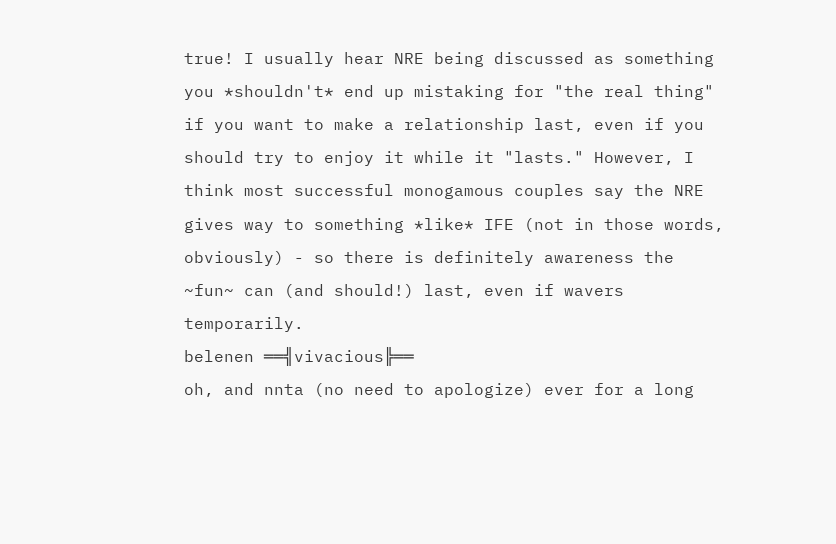true! I usually hear NRE being discussed as something you *shouldn't* end up mistaking for "the real thing" if you want to make a relationship last, even if you should try to enjoy it while it "lasts." However, I think most successful monogamous couples say the NRE gives way to something *like* IFE (not in those words, obviously) - so there is definitely awareness the ~fun~ can (and should!) last, even if wavers temporarily.
belenen ══╣vivacious╠══
oh, and nnta (no need to apologize) ever for a long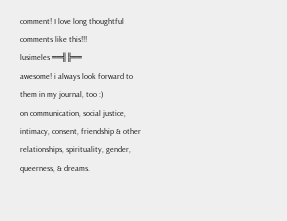comment! I love long thoughtful comments like this!!!
lusimeles ══╣╠══
awesome! i always look forward to them in my journal, too :)
on communication, social justice, intimacy, consent, friendship & other relationships, spirituality, gender, queerness, & dreams.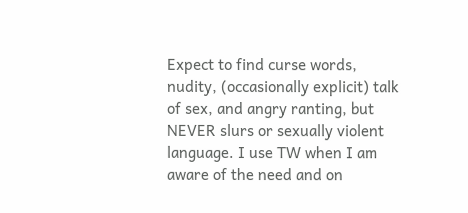Expect to find curse words, nudity, (occasionally explicit) talk of sex, and angry ranting, but NEVER slurs or sexually violent language. I use TW when I am aware of the need and on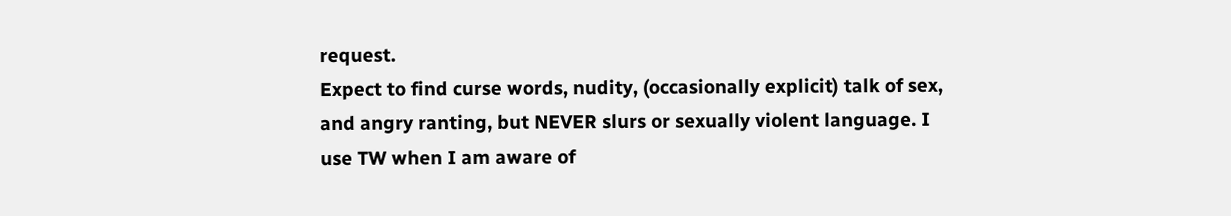request.
Expect to find curse words, nudity, (occasionally explicit) talk of sex, and angry ranting, but NEVER slurs or sexually violent language. I use TW when I am aware of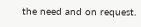the need and on request.